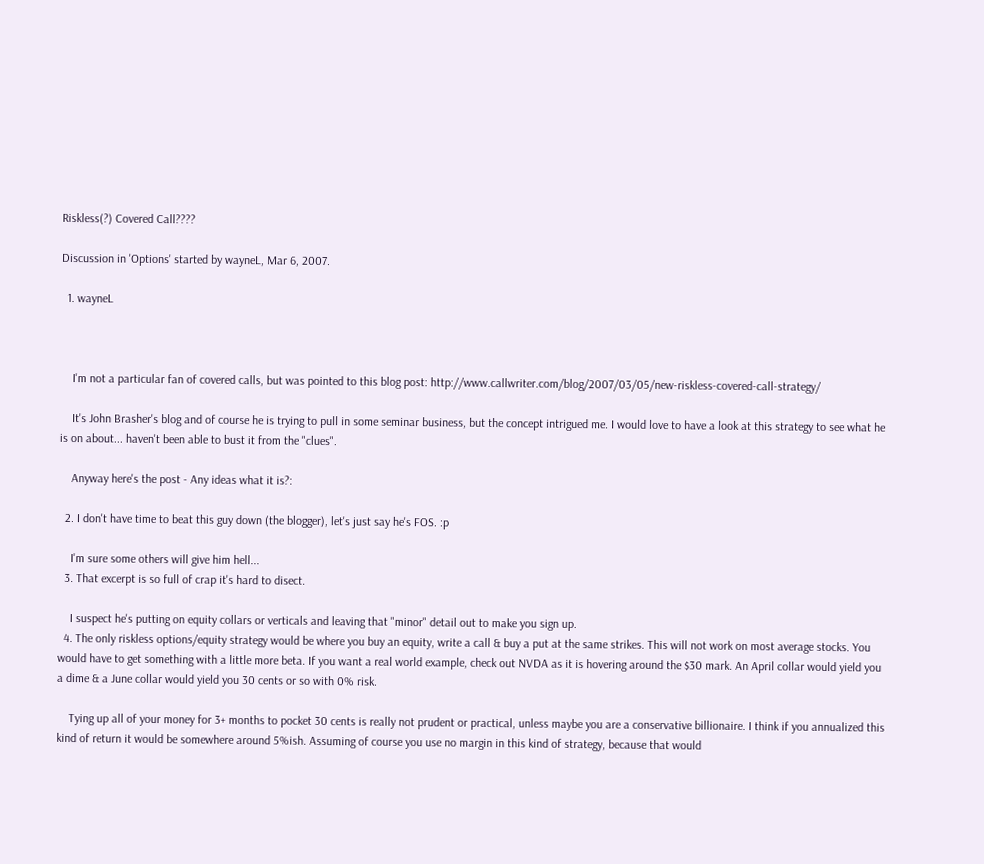Riskless(?) Covered Call????

Discussion in 'Options' started by wayneL, Mar 6, 2007.

  1. wayneL



    I'm not a particular fan of covered calls, but was pointed to this blog post: http://www.callwriter.com/blog/2007/03/05/new-riskless-covered-call-strategy/

    It's John Brasher's blog and of course he is trying to pull in some seminar business, but the concept intrigued me. I would love to have a look at this strategy to see what he is on about... haven't been able to bust it from the "clues".

    Anyway here's the post - Any ideas what it is?:

  2. I don't have time to beat this guy down (the blogger), let's just say he's FOS. :p

    I'm sure some others will give him hell...
  3. That excerpt is so full of crap it's hard to disect.

    I suspect he's putting on equity collars or verticals and leaving that "minor" detail out to make you sign up.
  4. The only riskless options/equity strategy would be where you buy an equity, write a call & buy a put at the same strikes. This will not work on most average stocks. You would have to get something with a little more beta. If you want a real world example, check out NVDA as it is hovering around the $30 mark. An April collar would yield you a dime & a June collar would yield you 30 cents or so with 0% risk.

    Tying up all of your money for 3+ months to pocket 30 cents is really not prudent or practical, unless maybe you are a conservative billionaire. I think if you annualized this kind of return it would be somewhere around 5%ish. Assuming of course you use no margin in this kind of strategy, because that would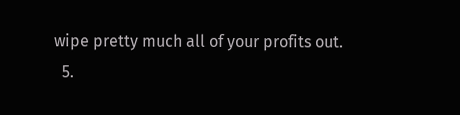wipe pretty much all of your profits out.
  5.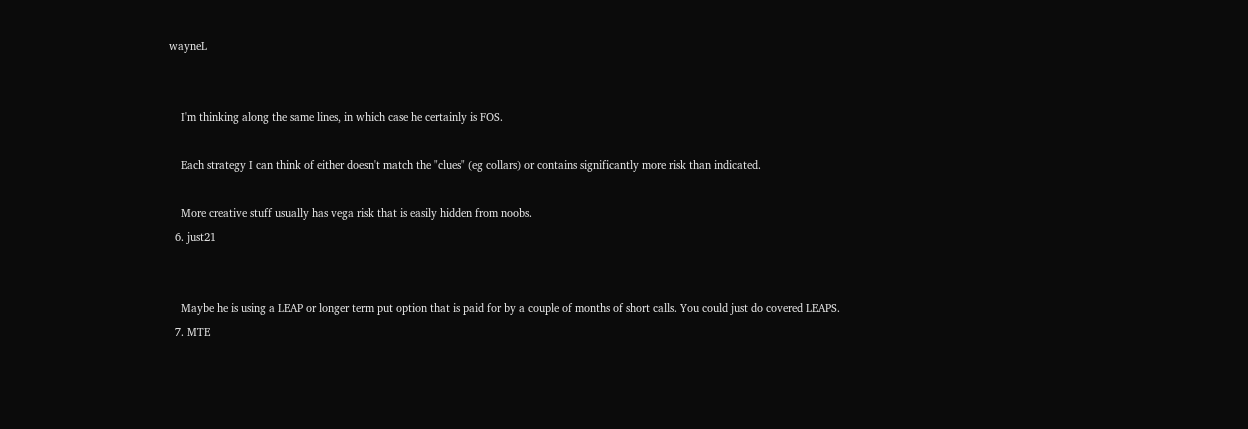wayneL


    I'm thinking along the same lines, in which case he certainly is FOS.

    Each strategy I can think of either doesn't match the "clues" (eg collars) or contains significantly more risk than indicated.

    More creative stuff usually has vega risk that is easily hidden from noobs.
  6. just21


    Maybe he is using a LEAP or longer term put option that is paid for by a couple of months of short calls. You could just do covered LEAPS.
  7. MTE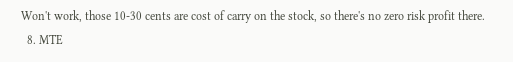Won't work, those 10-30 cents are cost of carry on the stock, so there's no zero risk profit there.
  8. MTE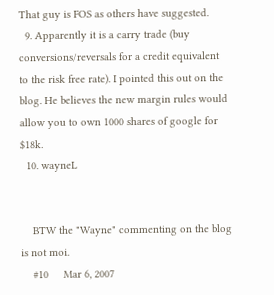That guy is FOS as others have suggested.
  9. Apparently it is a carry trade (buy conversions/reversals for a credit equivalent to the risk free rate). I pointed this out on the blog. He believes the new margin rules would allow you to own 1000 shares of google for $18k.
  10. wayneL


    BTW the "Wayne" commenting on the blog is not moi.
    #10     Mar 6, 2007